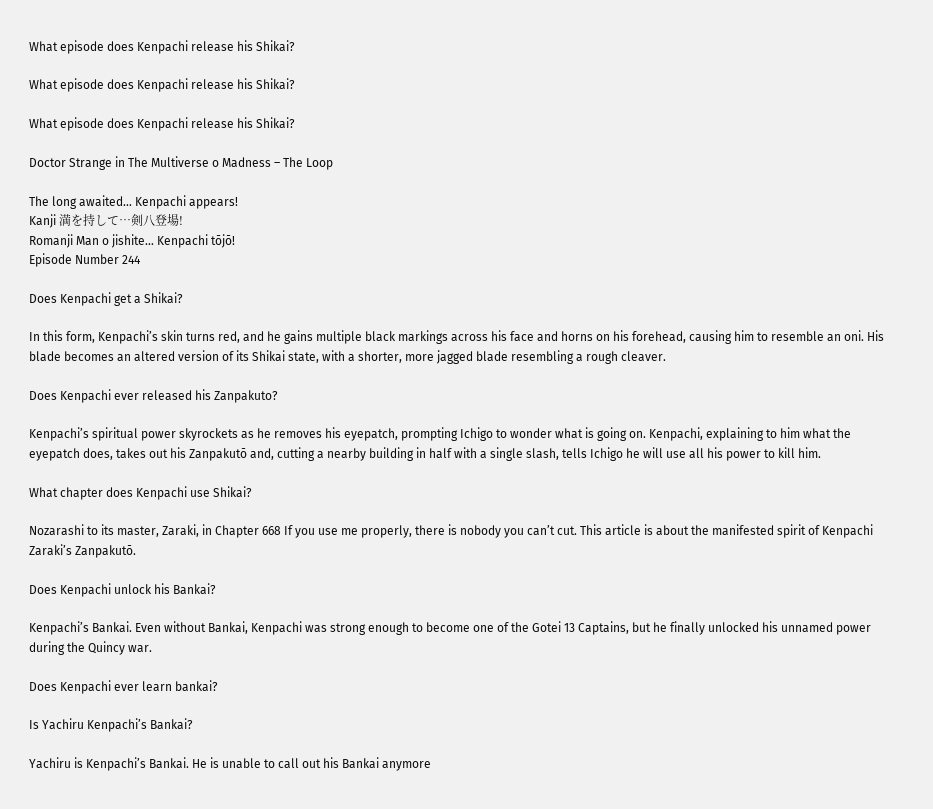What episode does Kenpachi release his Shikai?

What episode does Kenpachi release his Shikai?

What episode does Kenpachi release his Shikai?

Doctor Strange in The Multiverse o Madness – The Loop

The long awaited… Kenpachi appears!
Kanji 満を持して…剣八登場!
Romanji Man o jishite… Kenpachi tōjō!
Episode Number 244

Does Kenpachi get a Shikai?

In this form, Kenpachi’s skin turns red, and he gains multiple black markings across his face and horns on his forehead, causing him to resemble an oni. His blade becomes an altered version of its Shikai state, with a shorter, more jagged blade resembling a rough cleaver.

Does Kenpachi ever released his Zanpakuto?

Kenpachi’s spiritual power skyrockets as he removes his eyepatch, prompting Ichigo to wonder what is going on. Kenpachi, explaining to him what the eyepatch does, takes out his Zanpakutō and, cutting a nearby building in half with a single slash, tells Ichigo he will use all his power to kill him.

What chapter does Kenpachi use Shikai?

Nozarashi to its master, Zaraki, in Chapter 668 If you use me properly, there is nobody you can’t cut. This article is about the manifested spirit of Kenpachi Zaraki’s Zanpakutō.

Does Kenpachi unlock his Bankai?

Kenpachi’s Bankai. Even without Bankai, Kenpachi was strong enough to become one of the Gotei 13 Captains, but he finally unlocked his unnamed power during the Quincy war.

Does Kenpachi ever learn bankai?

Is Yachiru Kenpachi’s Bankai?

Yachiru is Kenpachi’s Bankai. He is unable to call out his Bankai anymore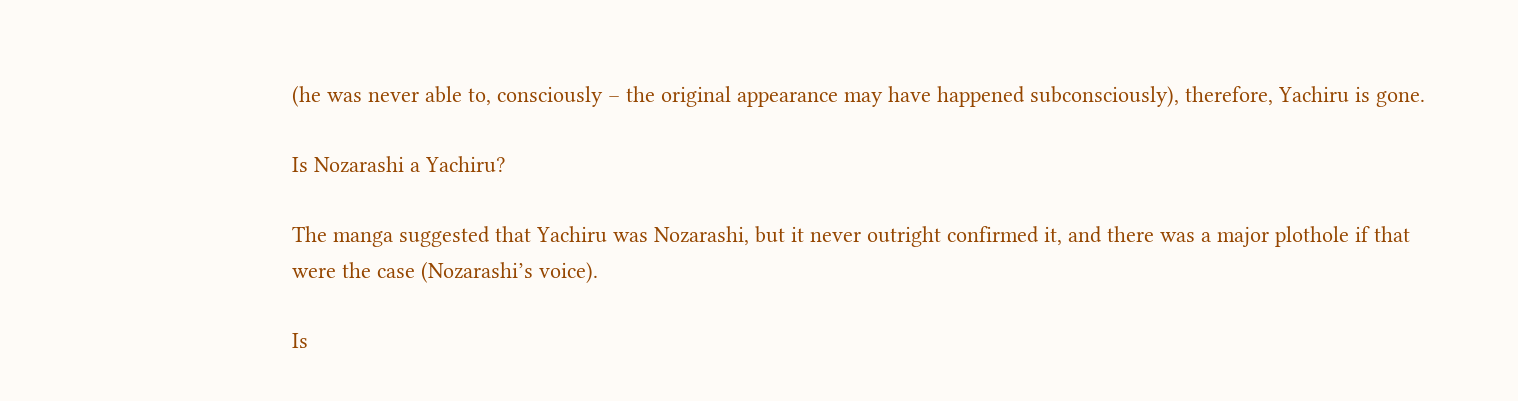(he was never able to, consciously – the original appearance may have happened subconsciously), therefore, Yachiru is gone.

Is Nozarashi a Yachiru?

The manga suggested that Yachiru was Nozarashi, but it never outright confirmed it, and there was a major plothole if that were the case (Nozarashi’s voice).

Is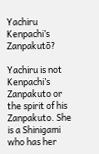Yachiru Kenpachi’s Zanpakutō?

Yachiru is not Kenpachi’s Zanpakuto or the spirit of his Zanpakuto. She is a Shinigami who has her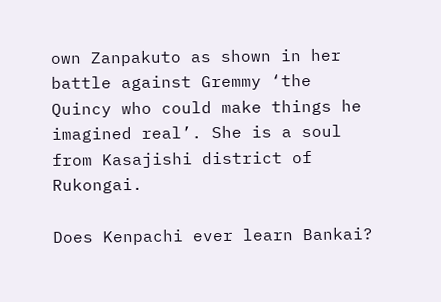own Zanpakuto as shown in her battle against Gremmy ‘the Quincy who could make things he imagined real’. She is a soul from Kasajishi district of Rukongai.

Does Kenpachi ever learn Bankai?